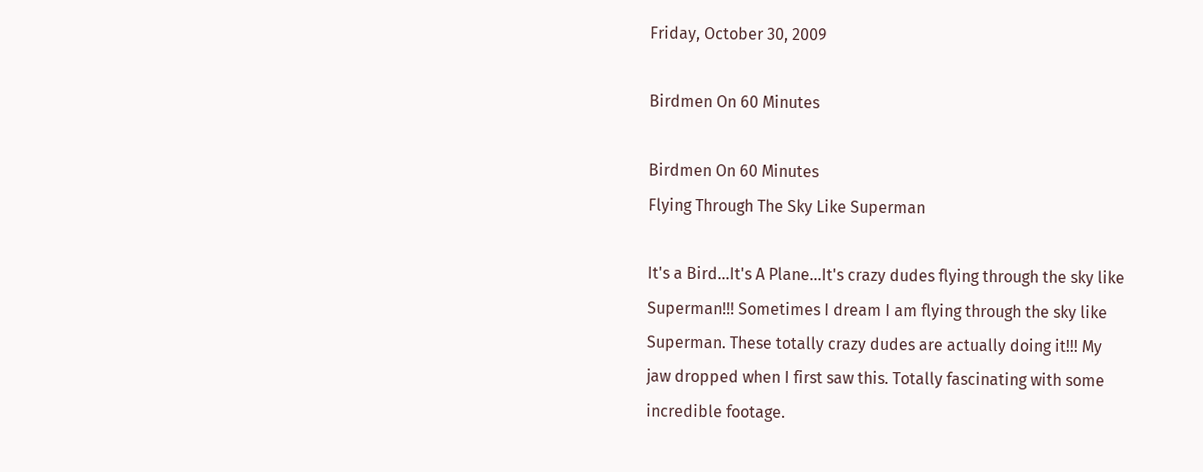Friday, October 30, 2009

Birdmen On 60 Minutes

Birdmen On 60 Minutes
Flying Through The Sky Like Superman

It's a Bird...It's A Plane...It's crazy dudes flying through the sky like Superman!!! Sometimes I dream I am flying through the sky like Superman. These totally crazy dudes are actually doing it!!! My jaw dropped when I first saw this. Totally fascinating with some incredible footage.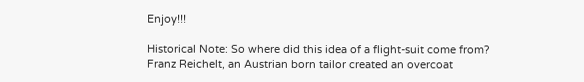Enjoy!!!

Historical Note: So where did this idea of a flight-suit come from? Franz Reichelt, an Austrian born tailor created an overcoat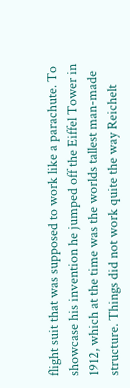flight suit that was supposed to work like a parachute. To showcase his invention he jumped off the Eiffel Tower in 1912, which at the time was the worlds tallest man-made structure. Things did not work quite the way Reichelt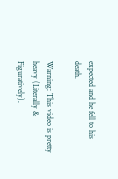expected and he fell to his death.

Warning: This video is pretty heavy (Literally & Figuratively).